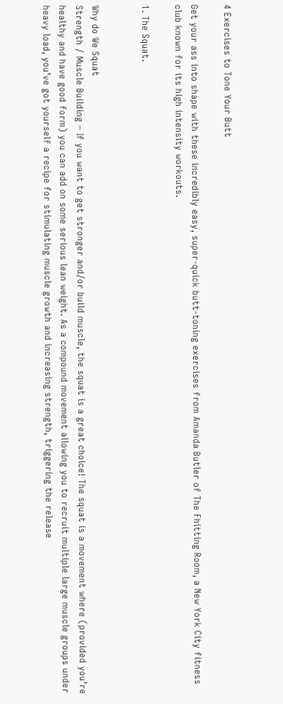4 Exercises to Tone Your Butt

Get your ass into shape with these incredibly easy, super-quick butt-toning exercises from Amanda Butler of The Fhitting Room, a New York City fitness club known for its high intensity workouts.

1. The Squat.


Why do We Squat
Strength / Muscle Building – If you want to get stronger and/or build muscle, the squat is a great choice! The squat is a movement where (provided you’re healthy and have good form) you can add on some serious lean weight. As a compound movement allowing you to recruit multiple large muscle groups under heavy load, you’ve got yourself a recipe for stimulating muscle growth and increasing strength, triggering the release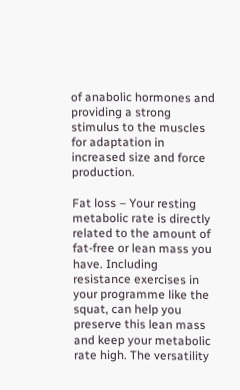of anabolic hormones and providing a strong stimulus to the muscles for adaptation in increased size and force production.

Fat loss – Your resting metabolic rate is directly related to the amount of fat-free or lean mass you have. Including resistance exercises in your programme like the squat, can help you preserve this lean mass and keep your metabolic rate high. The versatility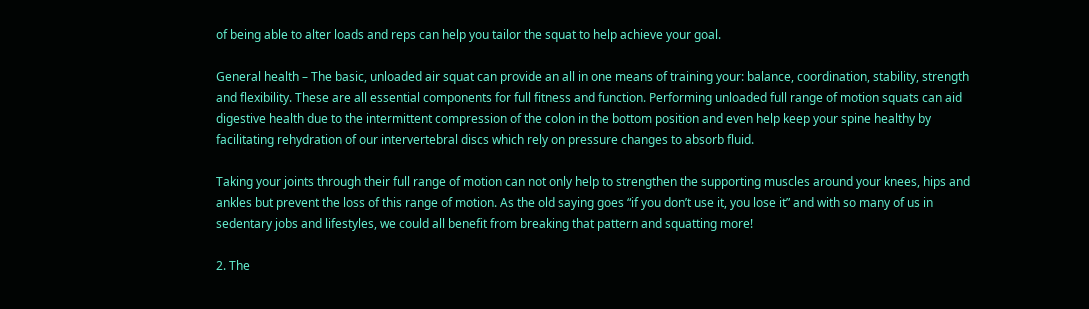of being able to alter loads and reps can help you tailor the squat to help achieve your goal.

General health – The basic, unloaded air squat can provide an all in one means of training your: balance, coordination, stability, strength and flexibility. These are all essential components for full fitness and function. Performing unloaded full range of motion squats can aid digestive health due to the intermittent compression of the colon in the bottom position and even help keep your spine healthy by facilitating rehydration of our intervertebral discs which rely on pressure changes to absorb fluid.

Taking your joints through their full range of motion can not only help to strengthen the supporting muscles around your knees, hips and ankles but prevent the loss of this range of motion. As the old saying goes “if you don’t use it, you lose it” and with so many of us in sedentary jobs and lifestyles, we could all benefit from breaking that pattern and squatting more!

2. The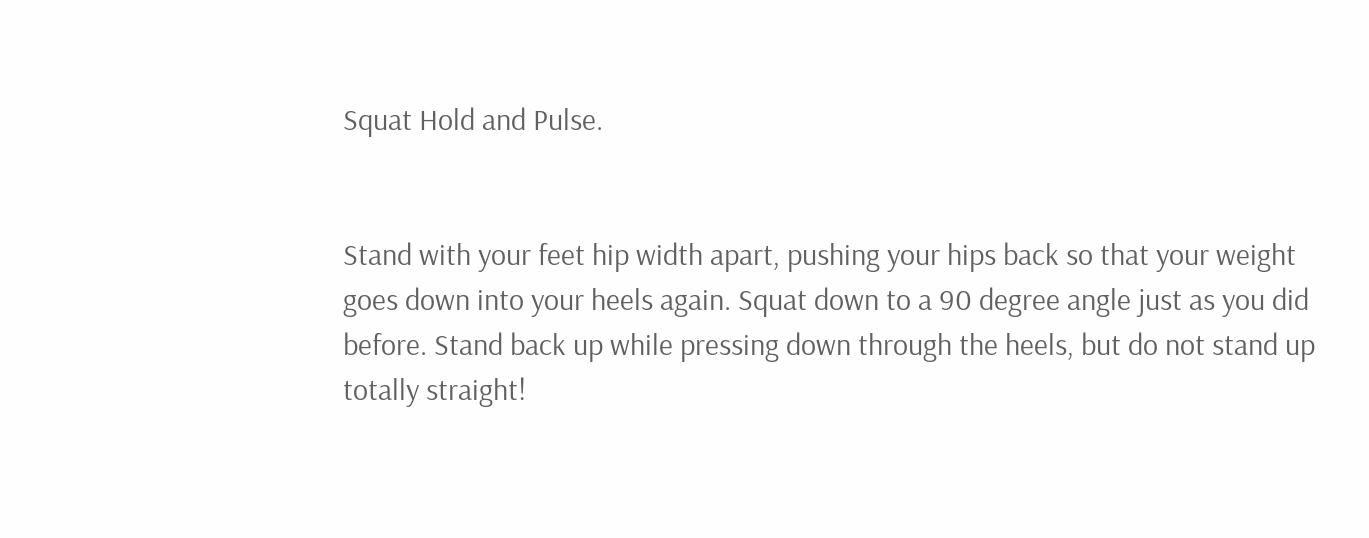Squat Hold and Pulse.


Stand with your feet hip width apart, pushing your hips back so that your weight goes down into your heels again. Squat down to a 90 degree angle just as you did before. Stand back up while pressing down through the heels, but do not stand up totally straight!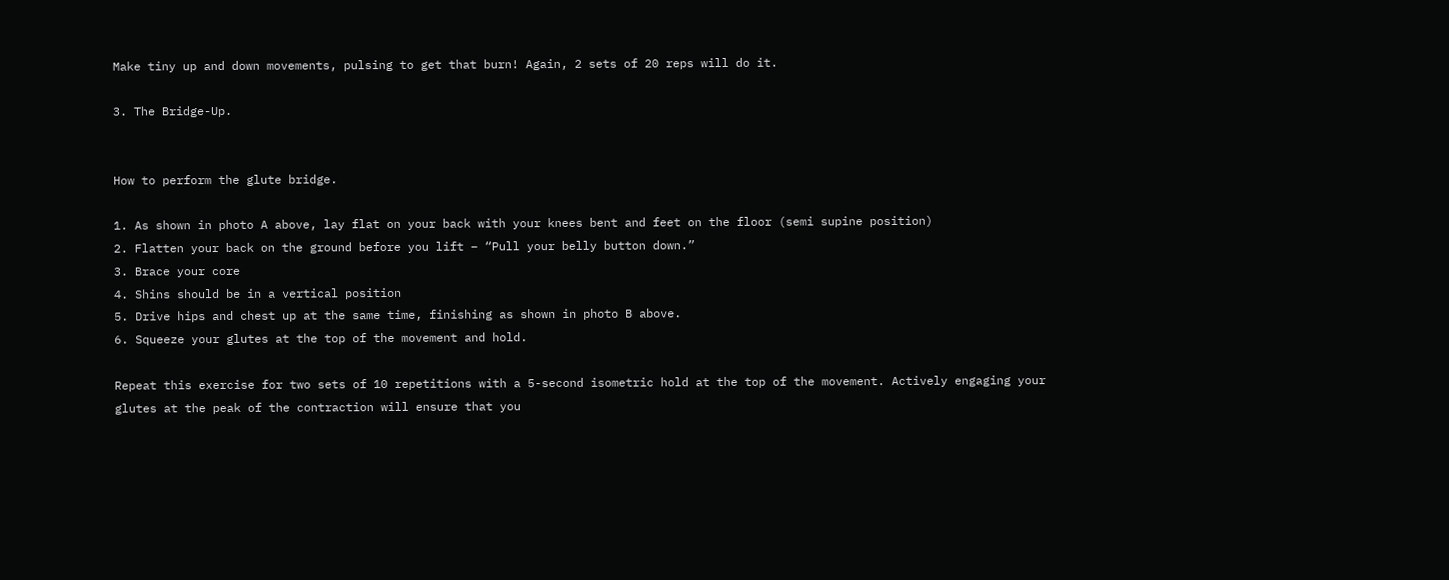Make tiny up and down movements, pulsing to get that burn! Again, 2 sets of 20 reps will do it.

3. The Bridge-Up.


How to perform the glute bridge.

1. As shown in photo A above, lay flat on your back with your knees bent and feet on the floor (semi supine position)
2. Flatten your back on the ground before you lift – “Pull your belly button down.”
3. Brace your core
4. Shins should be in a vertical position
5. Drive hips and chest up at the same time, finishing as shown in photo B above.
6. Squeeze your glutes at the top of the movement and hold.

Repeat this exercise for two sets of 10 repetitions with a 5-second isometric hold at the top of the movement. Actively engaging your glutes at the peak of the contraction will ensure that you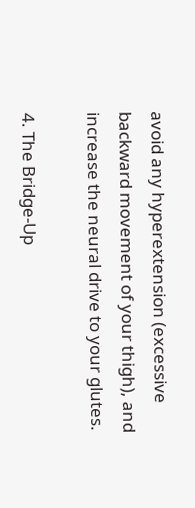avoid any hyperextension (excessive backward movement of your thigh), and increase the neural drive to your glutes.

4. The Bridge-Up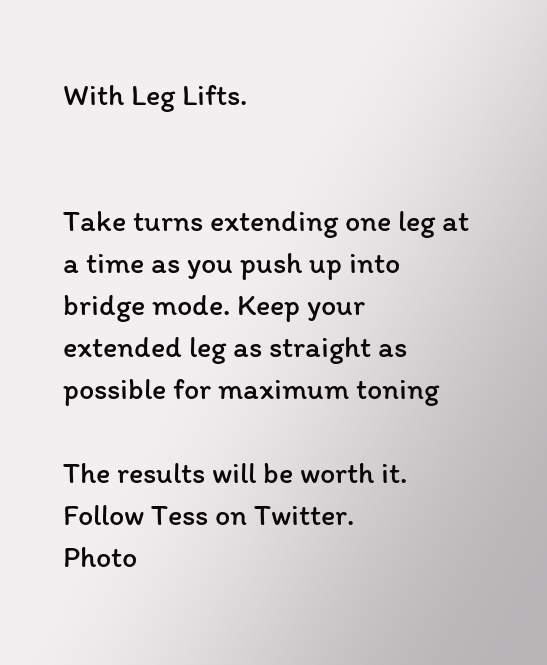With Leg Lifts.


Take turns extending one leg at a time as you push up into bridge mode. Keep your extended leg as straight as possible for maximum toning

The results will be worth it.
Follow Tess on Twitter.
Photo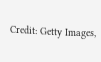Credit: Getty Images,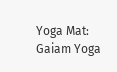Yoga Mat: Gaiam Yoga